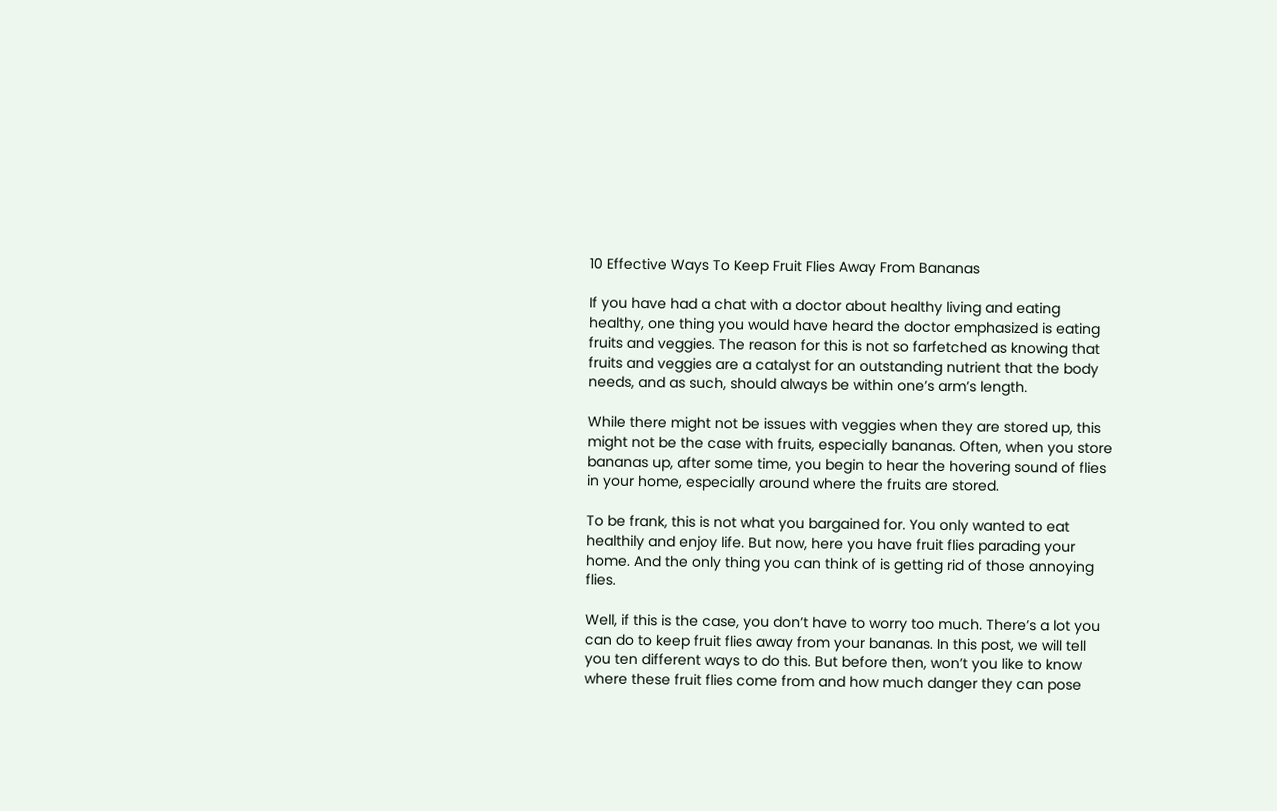10 Effective Ways To Keep Fruit Flies Away From Bananas

If you have had a chat with a doctor about healthy living and eating healthy, one thing you would have heard the doctor emphasized is eating fruits and veggies. The reason for this is not so farfetched as knowing that fruits and veggies are a catalyst for an outstanding nutrient that the body needs, and as such, should always be within one’s arm’s length.

While there might not be issues with veggies when they are stored up, this might not be the case with fruits, especially bananas. Often, when you store bananas up, after some time, you begin to hear the hovering sound of flies in your home, especially around where the fruits are stored.

To be frank, this is not what you bargained for. You only wanted to eat healthily and enjoy life. But now, here you have fruit flies parading your home. And the only thing you can think of is getting rid of those annoying flies.

Well, if this is the case, you don’t have to worry too much. There’s a lot you can do to keep fruit flies away from your bananas. In this post, we will tell you ten different ways to do this. But before then, won’t you like to know where these fruit flies come from and how much danger they can pose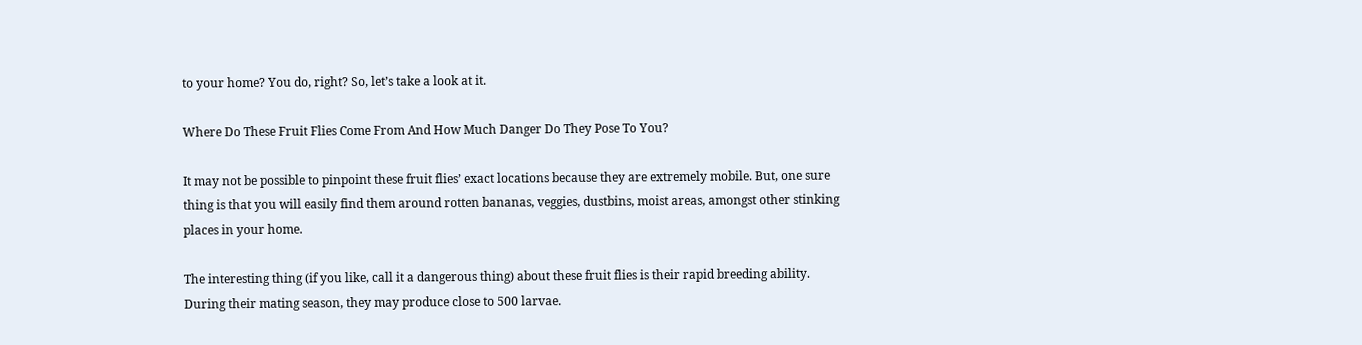to your home? You do, right? So, let’s take a look at it.

Where Do These Fruit Flies Come From And How Much Danger Do They Pose To You?

It may not be possible to pinpoint these fruit flies’ exact locations because they are extremely mobile. But, one sure thing is that you will easily find them around rotten bananas, veggies, dustbins, moist areas, amongst other stinking places in your home.

The interesting thing (if you like, call it a dangerous thing) about these fruit flies is their rapid breeding ability. During their mating season, they may produce close to 500 larvae.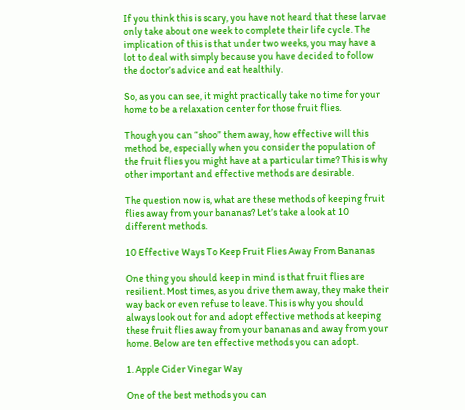If you think this is scary, you have not heard that these larvae only take about one week to complete their life cycle. The implication of this is that under two weeks, you may have a lot to deal with simply because you have decided to follow the doctor’s advice and eat healthily.

So, as you can see, it might practically take no time for your home to be a relaxation center for those fruit flies.

Though you can “shoo” them away, how effective will this method be, especially when you consider the population of the fruit flies you might have at a particular time? This is why other important and effective methods are desirable.

The question now is, what are these methods of keeping fruit flies away from your bananas? Let’s take a look at 10 different methods.

10 Effective Ways To Keep Fruit Flies Away From Bananas

One thing you should keep in mind is that fruit flies are resilient. Most times, as you drive them away, they make their way back or even refuse to leave. This is why you should always look out for and adopt effective methods at keeping these fruit flies away from your bananas and away from your home. Below are ten effective methods you can adopt.

1. Apple Cider Vinegar Way

One of the best methods you can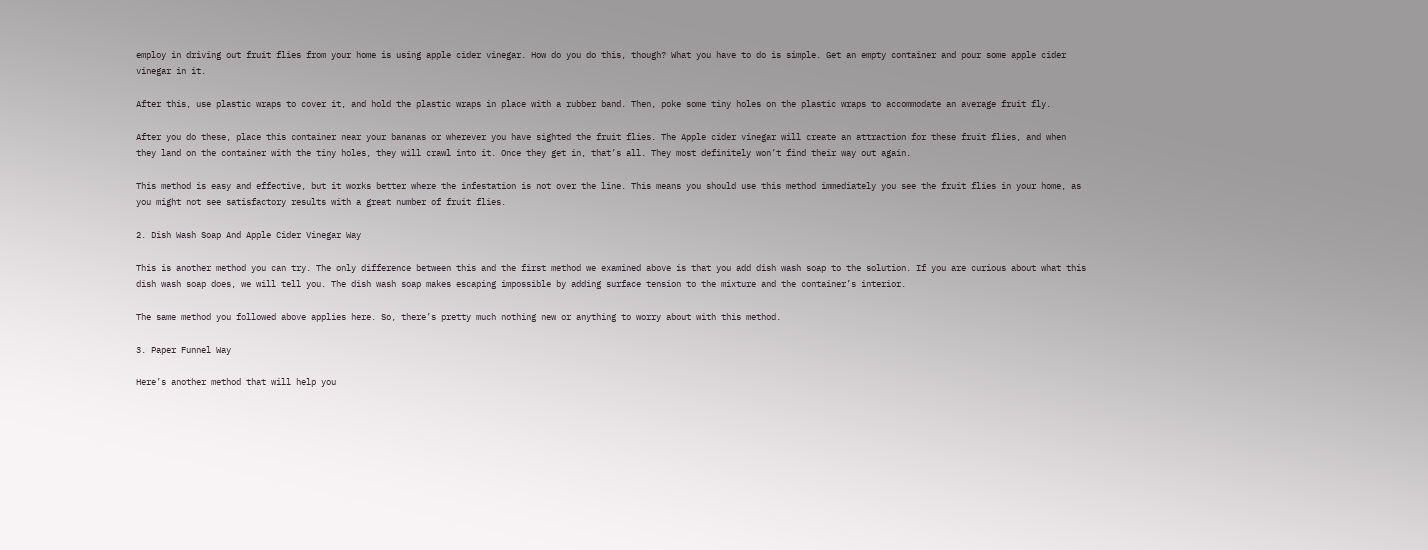employ in driving out fruit flies from your home is using apple cider vinegar. How do you do this, though? What you have to do is simple. Get an empty container and pour some apple cider vinegar in it.

After this, use plastic wraps to cover it, and hold the plastic wraps in place with a rubber band. Then, poke some tiny holes on the plastic wraps to accommodate an average fruit fly.

After you do these, place this container near your bananas or wherever you have sighted the fruit flies. The Apple cider vinegar will create an attraction for these fruit flies, and when they land on the container with the tiny holes, they will crawl into it. Once they get in, that’s all. They most definitely won’t find their way out again.

This method is easy and effective, but it works better where the infestation is not over the line. This means you should use this method immediately you see the fruit flies in your home, as you might not see satisfactory results with a great number of fruit flies.

2. Dish Wash Soap And Apple Cider Vinegar Way

This is another method you can try. The only difference between this and the first method we examined above is that you add dish wash soap to the solution. If you are curious about what this dish wash soap does, we will tell you. The dish wash soap makes escaping impossible by adding surface tension to the mixture and the container’s interior.

The same method you followed above applies here. So, there’s pretty much nothing new or anything to worry about with this method.

3. Paper Funnel Way

Here’s another method that will help you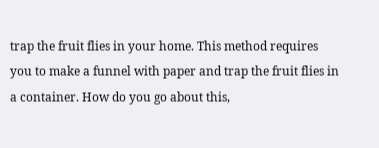trap the fruit flies in your home. This method requires you to make a funnel with paper and trap the fruit flies in a container. How do you go about this,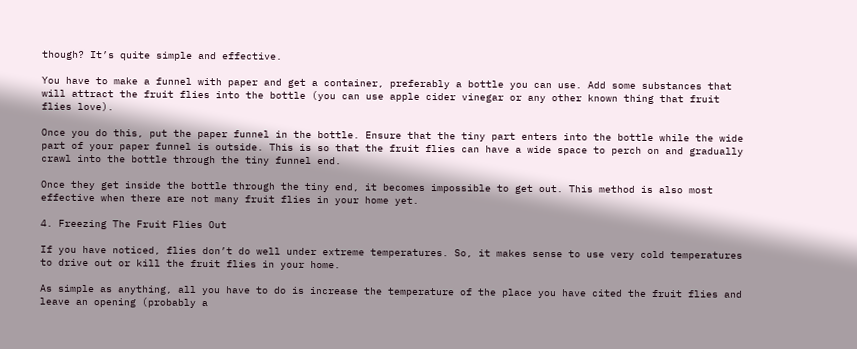though? It’s quite simple and effective.

You have to make a funnel with paper and get a container, preferably a bottle you can use. Add some substances that will attract the fruit flies into the bottle (you can use apple cider vinegar or any other known thing that fruit flies love).

Once you do this, put the paper funnel in the bottle. Ensure that the tiny part enters into the bottle while the wide part of your paper funnel is outside. This is so that the fruit flies can have a wide space to perch on and gradually crawl into the bottle through the tiny funnel end.

Once they get inside the bottle through the tiny end, it becomes impossible to get out. This method is also most effective when there are not many fruit flies in your home yet.

4. Freezing The Fruit Flies Out

If you have noticed, flies don’t do well under extreme temperatures. So, it makes sense to use very cold temperatures to drive out or kill the fruit flies in your home.

As simple as anything, all you have to do is increase the temperature of the place you have cited the fruit flies and leave an opening (probably a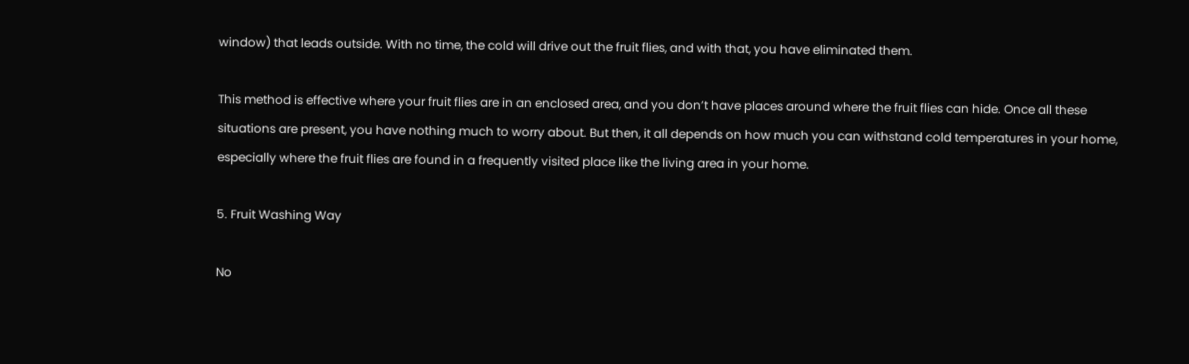window) that leads outside. With no time, the cold will drive out the fruit flies, and with that, you have eliminated them.

This method is effective where your fruit flies are in an enclosed area, and you don’t have places around where the fruit flies can hide. Once all these situations are present, you have nothing much to worry about. But then, it all depends on how much you can withstand cold temperatures in your home, especially where the fruit flies are found in a frequently visited place like the living area in your home.

5. Fruit Washing Way

No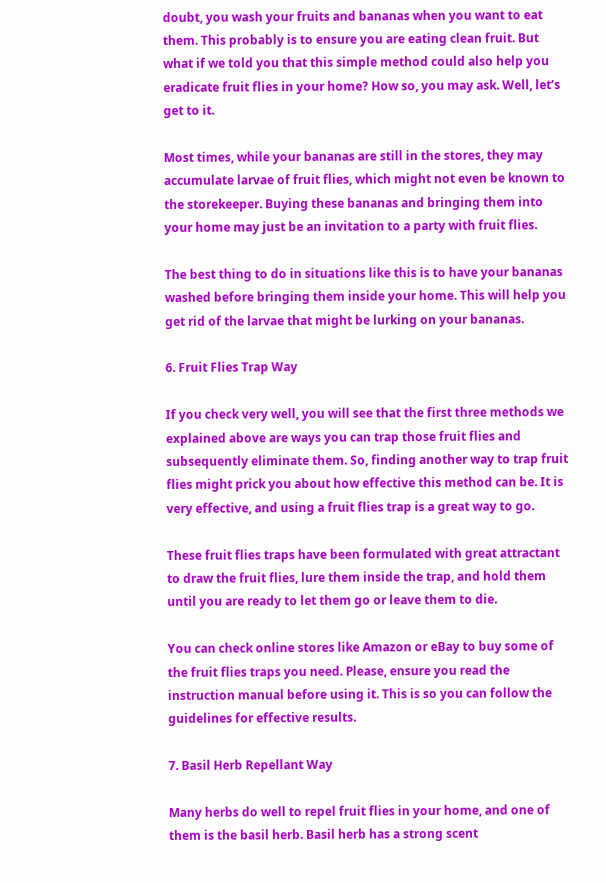doubt, you wash your fruits and bananas when you want to eat them. This probably is to ensure you are eating clean fruit. But what if we told you that this simple method could also help you eradicate fruit flies in your home? How so, you may ask. Well, let’s get to it.

Most times, while your bananas are still in the stores, they may accumulate larvae of fruit flies, which might not even be known to the storekeeper. Buying these bananas and bringing them into your home may just be an invitation to a party with fruit flies.

The best thing to do in situations like this is to have your bananas washed before bringing them inside your home. This will help you get rid of the larvae that might be lurking on your bananas.

6. Fruit Flies Trap Way

If you check very well, you will see that the first three methods we explained above are ways you can trap those fruit flies and subsequently eliminate them. So, finding another way to trap fruit flies might prick you about how effective this method can be. It is very effective, and using a fruit flies trap is a great way to go.

These fruit flies traps have been formulated with great attractant to draw the fruit flies, lure them inside the trap, and hold them until you are ready to let them go or leave them to die.

You can check online stores like Amazon or eBay to buy some of the fruit flies traps you need. Please, ensure you read the instruction manual before using it. This is so you can follow the guidelines for effective results.

7. Basil Herb Repellant Way

Many herbs do well to repel fruit flies in your home, and one of them is the basil herb. Basil herb has a strong scent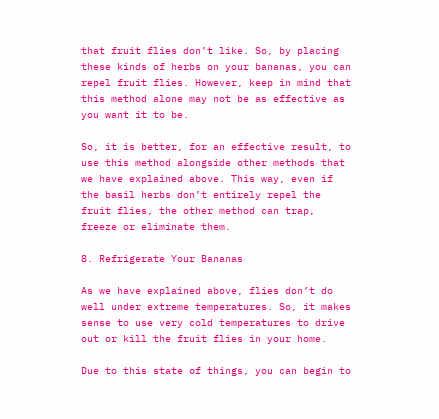that fruit flies don’t like. So, by placing these kinds of herbs on your bananas, you can repel fruit flies. However, keep in mind that this method alone may not be as effective as you want it to be.

So, it is better, for an effective result, to use this method alongside other methods that we have explained above. This way, even if the basil herbs don’t entirely repel the fruit flies, the other method can trap, freeze or eliminate them.

8. Refrigerate Your Bananas

As we have explained above, flies don’t do well under extreme temperatures. So, it makes sense to use very cold temperatures to drive out or kill the fruit flies in your home.

Due to this state of things, you can begin to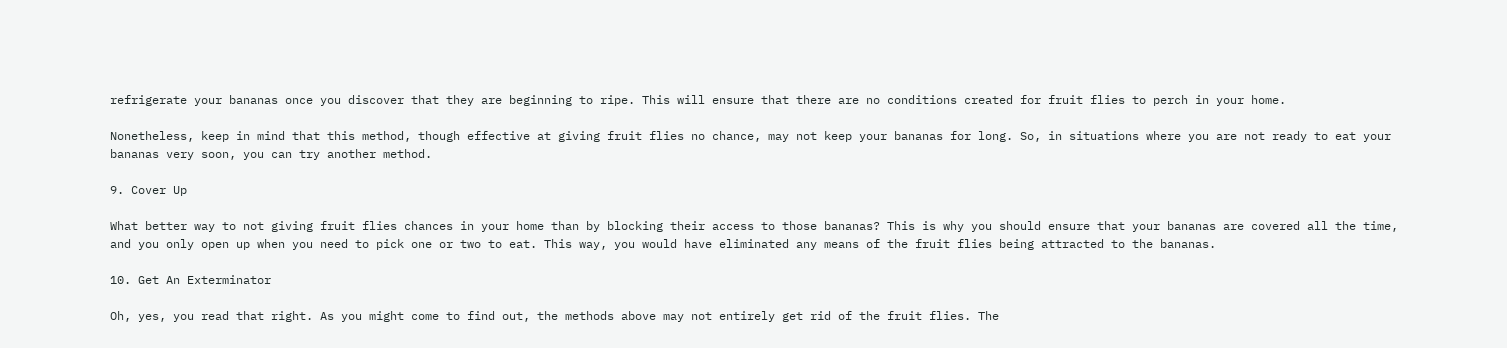refrigerate your bananas once you discover that they are beginning to ripe. This will ensure that there are no conditions created for fruit flies to perch in your home.

Nonetheless, keep in mind that this method, though effective at giving fruit flies no chance, may not keep your bananas for long. So, in situations where you are not ready to eat your bananas very soon, you can try another method.

9. Cover Up

What better way to not giving fruit flies chances in your home than by blocking their access to those bananas? This is why you should ensure that your bananas are covered all the time, and you only open up when you need to pick one or two to eat. This way, you would have eliminated any means of the fruit flies being attracted to the bananas.

10. Get An Exterminator

Oh, yes, you read that right. As you might come to find out, the methods above may not entirely get rid of the fruit flies. The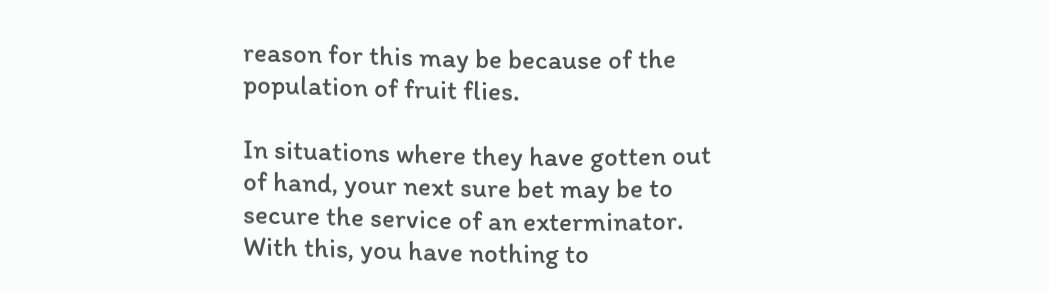reason for this may be because of the population of fruit flies.

In situations where they have gotten out of hand, your next sure bet may be to secure the service of an exterminator. With this, you have nothing to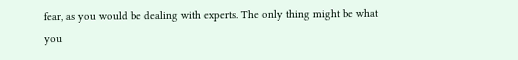fear, as you would be dealing with experts. The only thing might be what you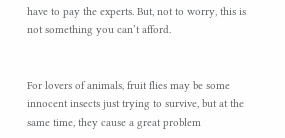have to pay the experts. But, not to worry, this is not something you can’t afford.


For lovers of animals, fruit flies may be some innocent insects just trying to survive, but at the same time, they cause a great problem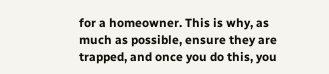for a homeowner. This is why, as much as possible, ensure they are trapped, and once you do this, you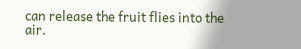can release the fruit flies into the air.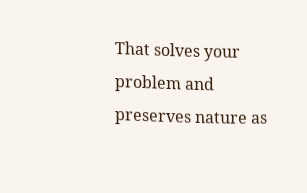That solves your problem and preserves nature as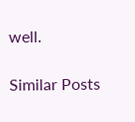well.

Similar Posts